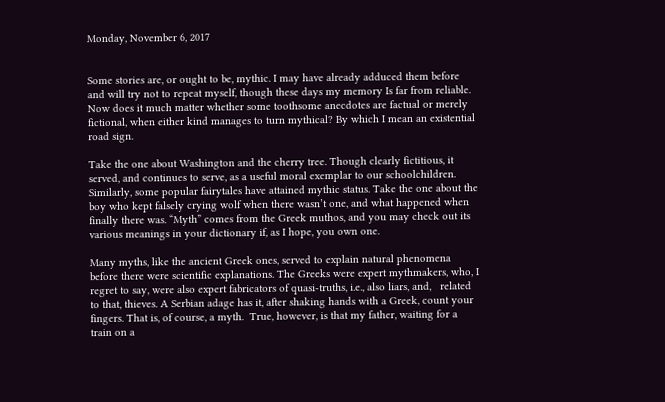Monday, November 6, 2017


Some stories are, or ought to be, mythic. I may have already adduced them before and will try not to repeat myself, though these days my memory Is far from reliable. Now does it much matter whether some toothsome anecdotes are factual or merely fictional, when either kind manages to turn mythical? By which I mean an existential road sign.

Take the one about Washington and the cherry tree. Though clearly fictitious, it served, and continues to serve, as a useful moral exemplar to our schoolchildren. Similarly, some popular fairytales have attained mythic status. Take the one about the boy who kept falsely crying wolf when there wasn’t one, and what happened when finally there was. “Myth” comes from the Greek muthos, and you may check out its various meanings in your dictionary if, as I hope, you own one.

Many myths, like the ancient Greek ones, served to explain natural phenomena before there were scientific explanations. The Greeks were expert mythmakers, who, I regret to say, were also expert fabricators of quasi-truths, i.e., also liars, and,   related to that, thieves. A Serbian adage has it, after shaking hands with a Greek, count your fingers. That is, of course, a myth.  True, however, is that my father, waiting for a train on a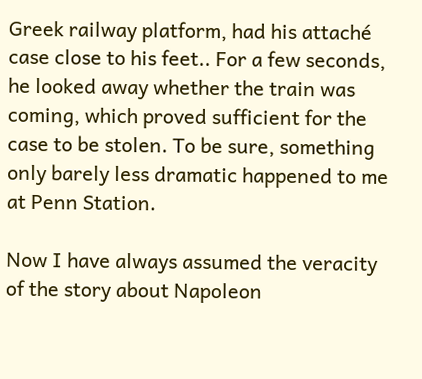Greek railway platform, had his attaché case close to his feet.. For a few seconds, he looked away whether the train was coming, which proved sufficient for the case to be stolen. To be sure, something only barely less dramatic happened to me at Penn Station.

Now I have always assumed the veracity of the story about Napoleon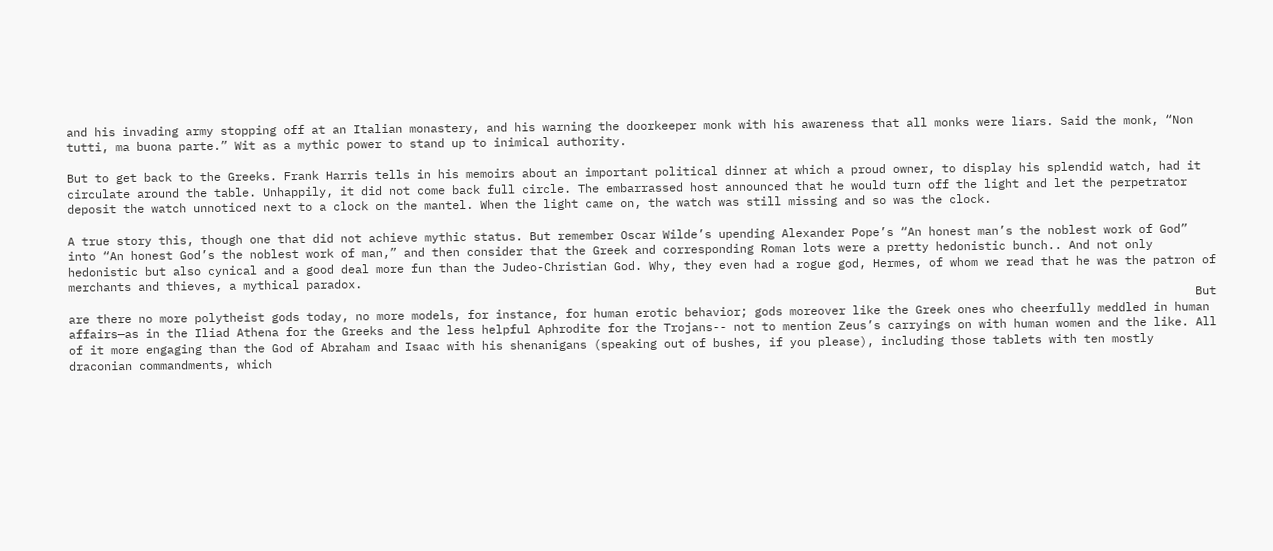and his invading army stopping off at an Italian monastery, and his warning the doorkeeper monk with his awareness that all monks were liars. Said the monk, “Non tutti, ma buona parte.” Wit as a mythic power to stand up to inimical authority.

But to get back to the Greeks. Frank Harris tells in his memoirs about an important political dinner at which a proud owner, to display his splendid watch, had it circulate around the table. Unhappily, it did not come back full circle. The embarrassed host announced that he would turn off the light and let the perpetrator deposit the watch unnoticed next to a clock on the mantel. When the light came on, the watch was still missing and so was the clock.

A true story this, though one that did not achieve mythic status. But remember Oscar Wilde’s upending Alexander Pope’s “An honest man’s the noblest work of God” into “An honest God’s the noblest work of man,” and then consider that the Greek and corresponding Roman lots were a pretty hedonistic bunch.. And not only hedonistic but also cynical and a good deal more fun than the Judeo-Christian God. Why, they even had a rogue god, Hermes, of whom we read that he was the patron of merchants and thieves, a mythical paradox.
                                                                                                                                                                 But are there no more polytheist gods today, no more models, for instance, for human erotic behavior; gods moreover like the Greek ones who cheerfully meddled in human affairs—as in the Iliad Athena for the Greeks and the less helpful Aphrodite for the Trojans-- not to mention Zeus’s carryings on with human women and the like. All of it more engaging than the God of Abraham and Isaac with his shenanigans (speaking out of bushes, if you please), including those tablets with ten mostly draconian commandments, which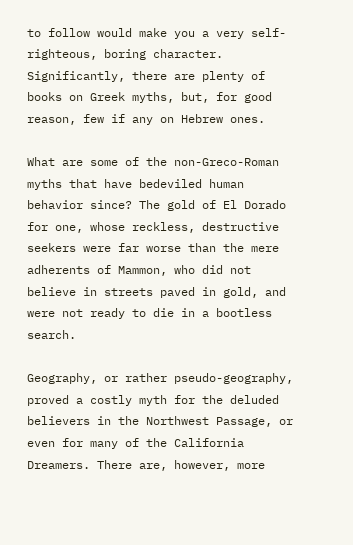to follow would make you a very self-righteous, boring character. Significantly, there are plenty of books on Greek myths, but, for good reason, few if any on Hebrew ones.

What are some of the non-Greco-Roman myths that have bedeviled human behavior since? The gold of El Dorado for one, whose reckless, destructive seekers were far worse than the mere adherents of Mammon, who did not believe in streets paved in gold, and were not ready to die in a bootless search.

Geography, or rather pseudo-geography, proved a costly myth for the deluded  believers in the Northwest Passage, or even for many of the California Dreamers. There are, however, more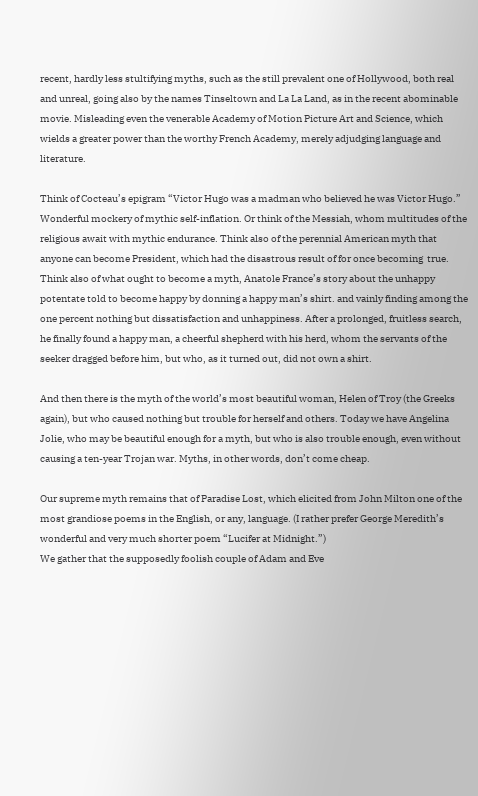recent, hardly less stultifying myths, such as the still prevalent one of Hollywood, both real and unreal, going also by the names Tinseltown and La La Land, as in the recent abominable movie. Misleading even the venerable Academy of Motion Picture Art and Science, which wields a greater power than the worthy French Academy, merely adjudging language and literature.

Think of Cocteau’s epigram “Victor Hugo was a madman who believed he was Victor Hugo.” Wonderful mockery of mythic self-inflation. Or think of the Messiah, whom multitudes of the religious await with mythic endurance. Think also of the perennial American myth that anyone can become President, which had the disastrous result of for once becoming  true. Think also of what ought to become a myth, Anatole France’s story about the unhappy potentate told to become happy by donning a happy man’s shirt. and vainly finding among the one percent nothing but dissatisfaction and unhappiness. After a prolonged, fruitless search, he finally found a happy man, a cheerful shepherd with his herd, whom the servants of the seeker dragged before him, but who, as it turned out, did not own a shirt.

And then there is the myth of the world’s most beautiful woman, Helen of Troy (the Greeks again), but who caused nothing but trouble for herself and others. Today we have Angelina Jolie, who may be beautiful enough for a myth, but who is also trouble enough, even without causing a ten-year Trojan war. Myths, in other words, don’t come cheap.

Our supreme myth remains that of Paradise Lost, which elicited from John Milton one of the most grandiose poems in the English, or any, language. (I rather prefer George Meredith’s wonderful and very much shorter poem “Lucifer at Midnight.”)
We gather that the supposedly foolish couple of Adam and Eve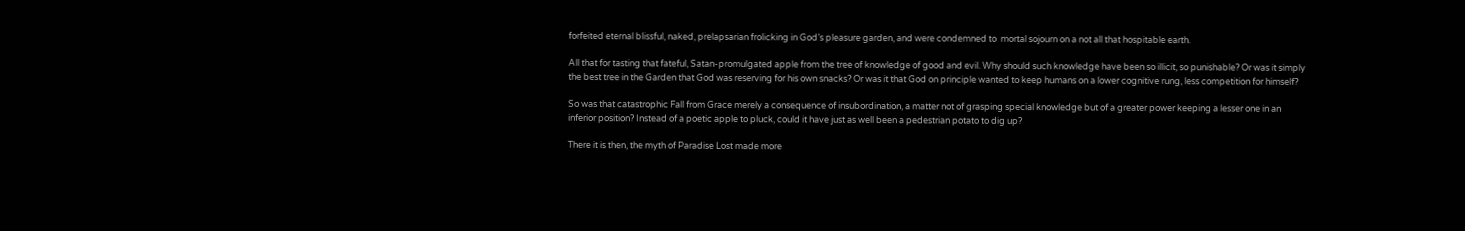forfeited eternal blissful, naked, prelapsarian frolicking in God’s pleasure garden, and were condemned to  mortal sojourn on a not all that hospitable earth.

All that for tasting that fateful, Satan-promulgated apple from the tree of knowledge of good and evil. Why should such knowledge have been so illicit, so punishable? Or was it simply the best tree in the Garden that God was reserving for his own snacks? Or was it that God on principle wanted to keep humans on a lower cognitive rung, less competition for himself?

So was that catastrophic Fall from Grace merely a consequence of insubordination, a matter not of grasping special knowledge but of a greater power keeping a lesser one in an inferior position? Instead of a poetic apple to pluck, could it have just as well been a pedestrian potato to dig up?

There it is then, the myth of Paradise Lost made more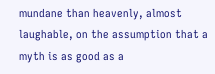mundane than heavenly, almost laughable, on the assumption that a myth is as good as a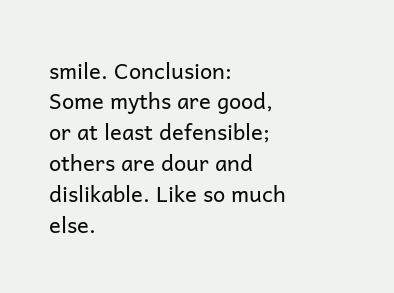smile. Conclusion:
Some myths are good, or at least defensible; others are dour and dislikable. Like so much else.